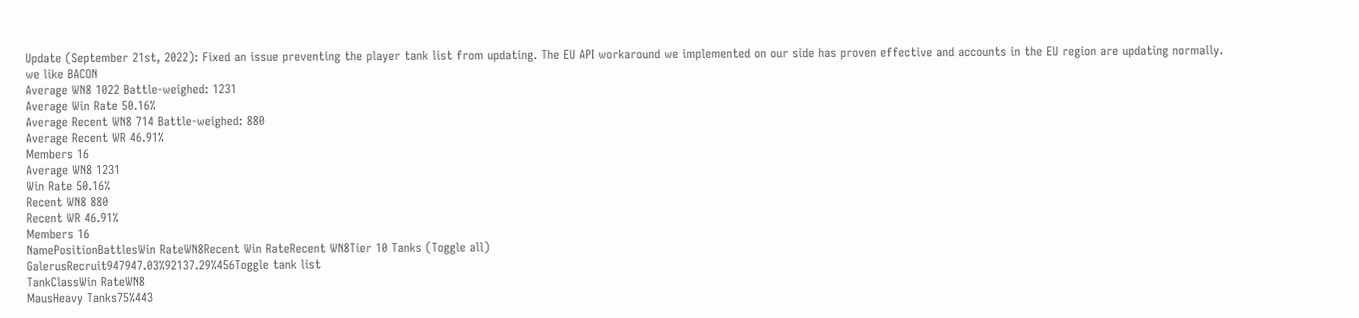Update (September 21st, 2022): Fixed an issue preventing the player tank list from updating. The EU API workaround we implemented on our side has proven effective and accounts in the EU region are updating normally.
we like BACON
Average WN8 1022 Battle-weighed: 1231
Average Win Rate 50.16%
Average Recent WN8 714 Battle-weighed: 880
Average Recent WR 46.91%
Members 16
Average WN8 1231
Win Rate 50.16%
Recent WN8 880
Recent WR 46.91%
Members 16
NamePositionBattlesWin RateWN8Recent Win RateRecent WN8Tier 10 Tanks (Toggle all)
GalerusRecruit947947.03%92137.29%456Toggle tank list
TankClassWin RateWN8
MausHeavy Tanks75%443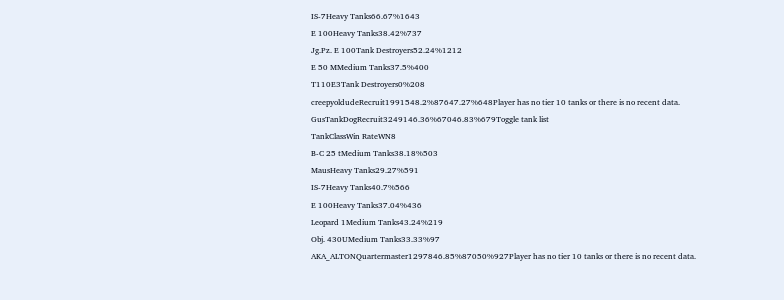IS-7Heavy Tanks66.67%1643
E 100Heavy Tanks38.42%737
Jg.Pz. E 100Tank Destroyers52.24%1212
E 50 MMedium Tanks37.5%400
T110E3Tank Destroyers0%208
creepyoldudeRecruit1991548.2%87647.27%648Player has no tier 10 tanks or there is no recent data.
GusTankDogRecruit3249146.36%67046.83%679Toggle tank list
TankClassWin RateWN8
B-C 25 tMedium Tanks38.18%503
MausHeavy Tanks29.27%591
IS-7Heavy Tanks40.7%566
E 100Heavy Tanks37.04%436
Leopard 1Medium Tanks43.24%219
Obj. 430UMedium Tanks33.33%97
AKA_ALTONQuartermaster1297846.85%87050%927Player has no tier 10 tanks or there is no recent data.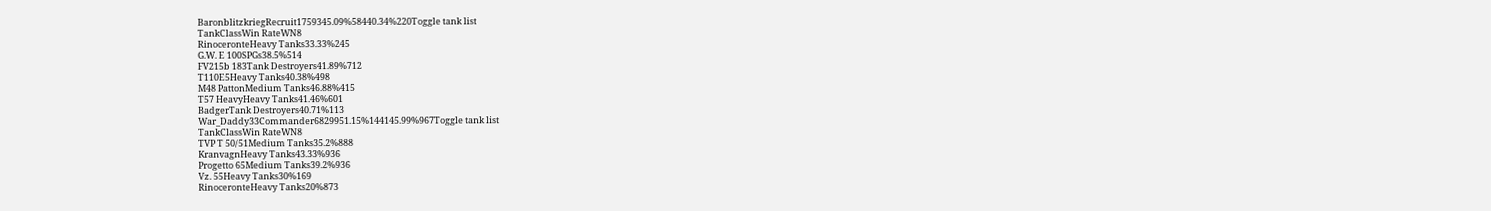BaronblitzkriegRecruit1759345.09%58440.34%220Toggle tank list
TankClassWin RateWN8
RinoceronteHeavy Tanks33.33%245
G.W. E 100SPGs38.5%514
FV215b 183Tank Destroyers41.89%712
T110E5Heavy Tanks40.38%498
M48 PattonMedium Tanks46.88%415
T57 HeavyHeavy Tanks41.46%601
BadgerTank Destroyers40.71%113
War_Daddy33Commander6829951.15%144145.99%967Toggle tank list
TankClassWin RateWN8
TVP T 50/51Medium Tanks35.2%888
KranvagnHeavy Tanks43.33%936
Progetto 65Medium Tanks39.2%936
Vz. 55Heavy Tanks30%169
RinoceronteHeavy Tanks20%873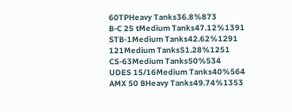60TPHeavy Tanks36.8%873
B-C 25 tMedium Tanks47.12%1391
STB-1Medium Tanks42.62%1291
121Medium Tanks51.28%1251
CS-63Medium Tanks50%534
UDES 15/16Medium Tanks40%564
AMX 50 BHeavy Tanks49.74%1353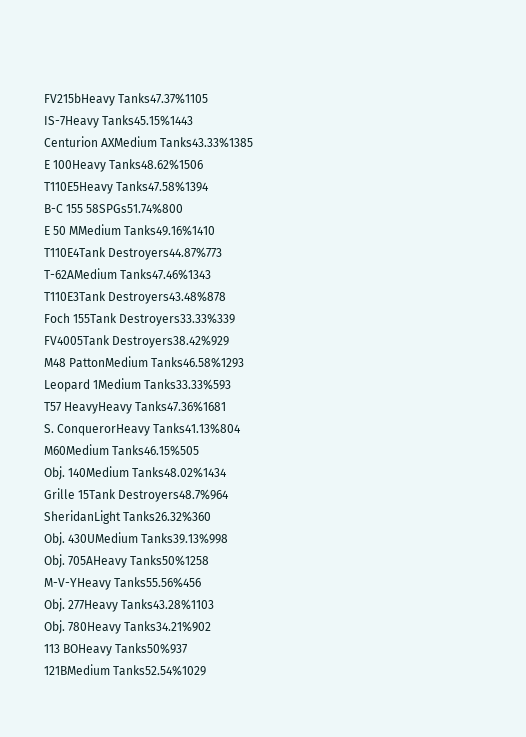FV215bHeavy Tanks47.37%1105
IS-7Heavy Tanks45.15%1443
Centurion AXMedium Tanks43.33%1385
E 100Heavy Tanks48.62%1506
T110E5Heavy Tanks47.58%1394
B-C 155 58SPGs51.74%800
E 50 MMedium Tanks49.16%1410
T110E4Tank Destroyers44.87%773
T-62AMedium Tanks47.46%1343
T110E3Tank Destroyers43.48%878
Foch 155Tank Destroyers33.33%339
FV4005Tank Destroyers38.42%929
M48 PattonMedium Tanks46.58%1293
Leopard 1Medium Tanks33.33%593
T57 HeavyHeavy Tanks47.36%1681
S. ConquerorHeavy Tanks41.13%804
M60Medium Tanks46.15%505
Obj. 140Medium Tanks48.02%1434
Grille 15Tank Destroyers48.7%964
SheridanLight Tanks26.32%360
Obj. 430UMedium Tanks39.13%998
Obj. 705AHeavy Tanks50%1258
M-V-YHeavy Tanks55.56%456
Obj. 277Heavy Tanks43.28%1103
Obj. 780Heavy Tanks34.21%902
113 BOHeavy Tanks50%937
121BMedium Tanks52.54%1029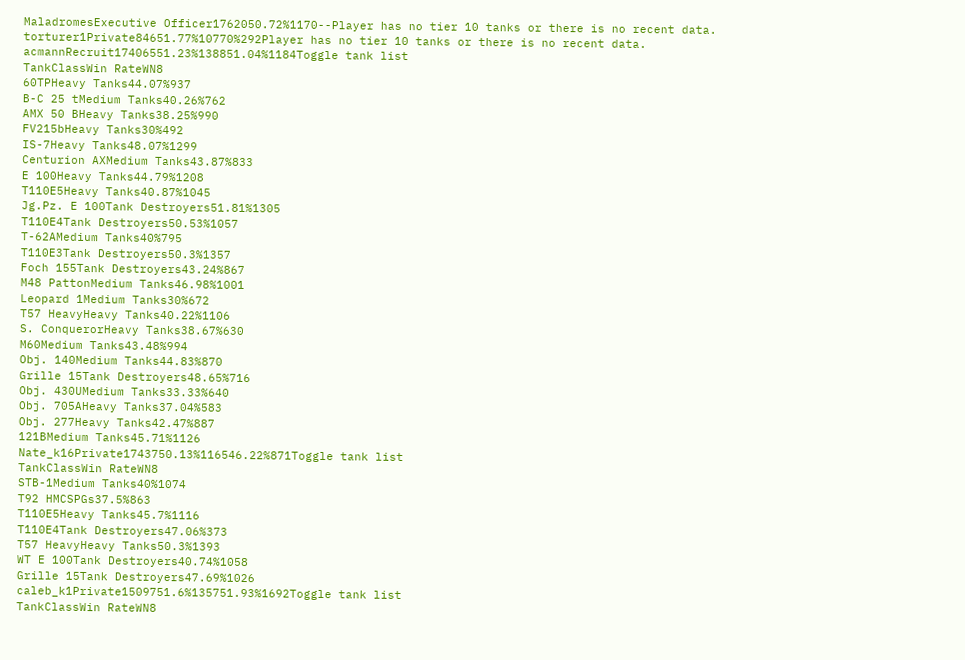MaladromesExecutive Officer1762050.72%1170--Player has no tier 10 tanks or there is no recent data.
torturer1Private84651.77%10770%292Player has no tier 10 tanks or there is no recent data.
acmannRecruit17406551.23%138851.04%1184Toggle tank list
TankClassWin RateWN8
60TPHeavy Tanks44.07%937
B-C 25 tMedium Tanks40.26%762
AMX 50 BHeavy Tanks38.25%990
FV215bHeavy Tanks30%492
IS-7Heavy Tanks48.07%1299
Centurion AXMedium Tanks43.87%833
E 100Heavy Tanks44.79%1208
T110E5Heavy Tanks40.87%1045
Jg.Pz. E 100Tank Destroyers51.81%1305
T110E4Tank Destroyers50.53%1057
T-62AMedium Tanks40%795
T110E3Tank Destroyers50.3%1357
Foch 155Tank Destroyers43.24%867
M48 PattonMedium Tanks46.98%1001
Leopard 1Medium Tanks30%672
T57 HeavyHeavy Tanks40.22%1106
S. ConquerorHeavy Tanks38.67%630
M60Medium Tanks43.48%994
Obj. 140Medium Tanks44.83%870
Grille 15Tank Destroyers48.65%716
Obj. 430UMedium Tanks33.33%640
Obj. 705AHeavy Tanks37.04%583
Obj. 277Heavy Tanks42.47%887
121BMedium Tanks45.71%1126
Nate_k16Private1743750.13%116546.22%871Toggle tank list
TankClassWin RateWN8
STB-1Medium Tanks40%1074
T92 HMCSPGs37.5%863
T110E5Heavy Tanks45.7%1116
T110E4Tank Destroyers47.06%373
T57 HeavyHeavy Tanks50.3%1393
WT E 100Tank Destroyers40.74%1058
Grille 15Tank Destroyers47.69%1026
caleb_k1Private1509751.6%135751.93%1692Toggle tank list
TankClassWin RateWN8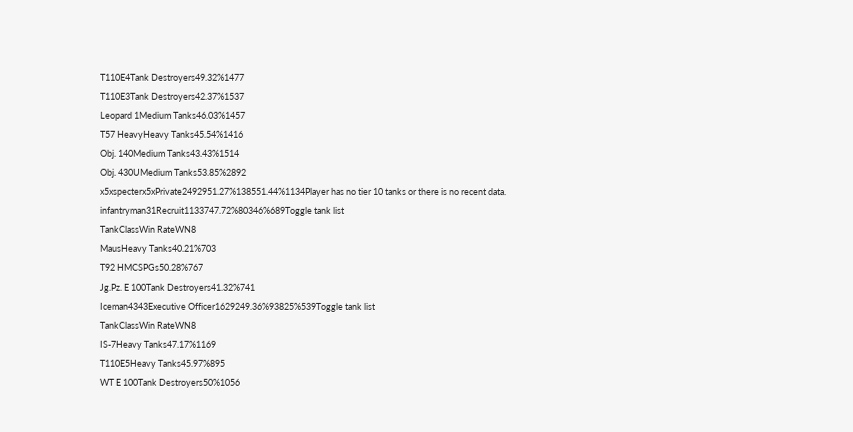T110E4Tank Destroyers49.32%1477
T110E3Tank Destroyers42.37%1537
Leopard 1Medium Tanks46.03%1457
T57 HeavyHeavy Tanks45.54%1416
Obj. 140Medium Tanks43.43%1514
Obj. 430UMedium Tanks53.85%2892
x5xspecterx5xPrivate2492951.27%138551.44%1134Player has no tier 10 tanks or there is no recent data.
infantryman31Recruit1133747.72%80346%689Toggle tank list
TankClassWin RateWN8
MausHeavy Tanks40.21%703
T92 HMCSPGs50.28%767
Jg.Pz. E 100Tank Destroyers41.32%741
Iceman4343Executive Officer1629249.36%93825%539Toggle tank list
TankClassWin RateWN8
IS-7Heavy Tanks47.17%1169
T110E5Heavy Tanks45.97%895
WT E 100Tank Destroyers50%1056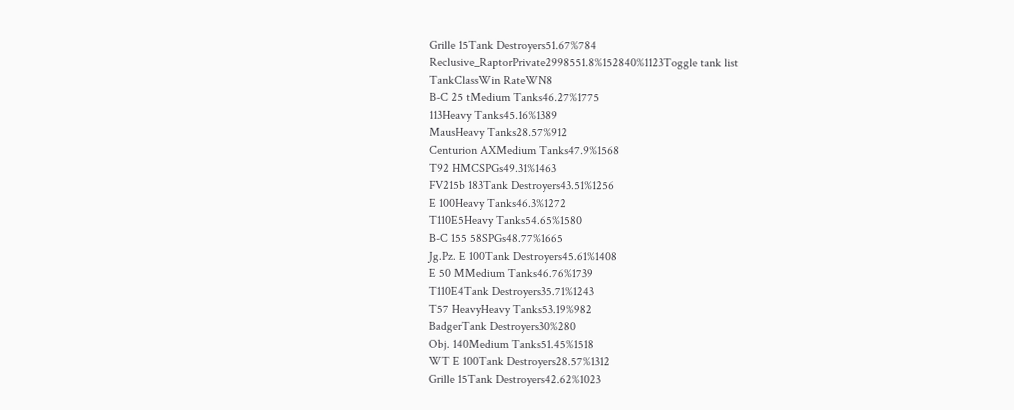Grille 15Tank Destroyers51.67%784
Reclusive_RaptorPrivate2998551.8%152840%1123Toggle tank list
TankClassWin RateWN8
B-C 25 tMedium Tanks46.27%1775
113Heavy Tanks45.16%1389
MausHeavy Tanks28.57%912
Centurion AXMedium Tanks47.9%1568
T92 HMCSPGs49.31%1463
FV215b 183Tank Destroyers43.51%1256
E 100Heavy Tanks46.3%1272
T110E5Heavy Tanks54.65%1580
B-C 155 58SPGs48.77%1665
Jg.Pz. E 100Tank Destroyers45.61%1408
E 50 MMedium Tanks46.76%1739
T110E4Tank Destroyers35.71%1243
T57 HeavyHeavy Tanks53.19%982
BadgerTank Destroyers30%280
Obj. 140Medium Tanks51.45%1518
WT E 100Tank Destroyers28.57%1312
Grille 15Tank Destroyers42.62%1023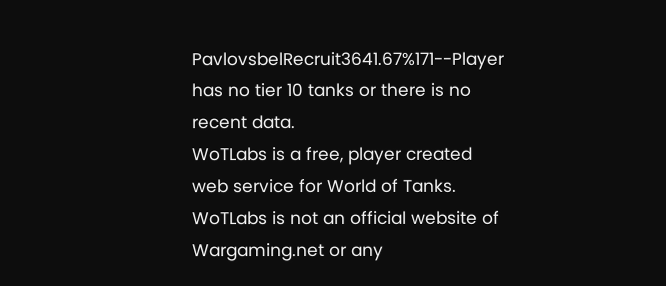PavlovsbelRecruit3641.67%171--Player has no tier 10 tanks or there is no recent data.
WoTLabs is a free, player created web service for World of Tanks. WoTLabs is not an official website of Wargaming.net or any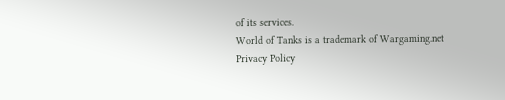of its services.
World of Tanks is a trademark of Wargaming.net
Privacy Policy